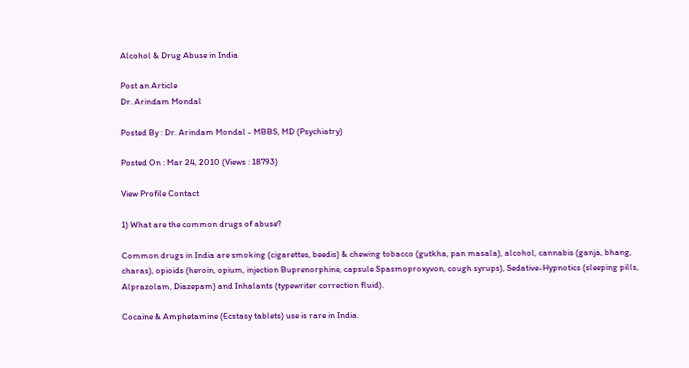Alcohol & Drug Abuse in India

Post an Article
Dr. Arindam Mondal

Posted By : Dr. Arindam Mondal - MBBS, MD (Psychiatry)

Posted On : Mar 24, 2010 (Views : 18793)

View Profile Contact

1) What are the common drugs of abuse?

Common drugs in India are smoking (cigarettes, beedis) & chewing tobacco (gutkha, pan masala), alcohol, cannabis (ganja, bhang, charas), opioids (heroin, opium, injection Buprenorphine, capsule Spasmoproxyvon, cough syrups), Sedative-Hypnotics (sleeping pills, Alprazolam, Diazepam) and Inhalants (typewriter correction fluid).

Cocaine & Amphetamine (Ecstasy tablets) use is rare in India.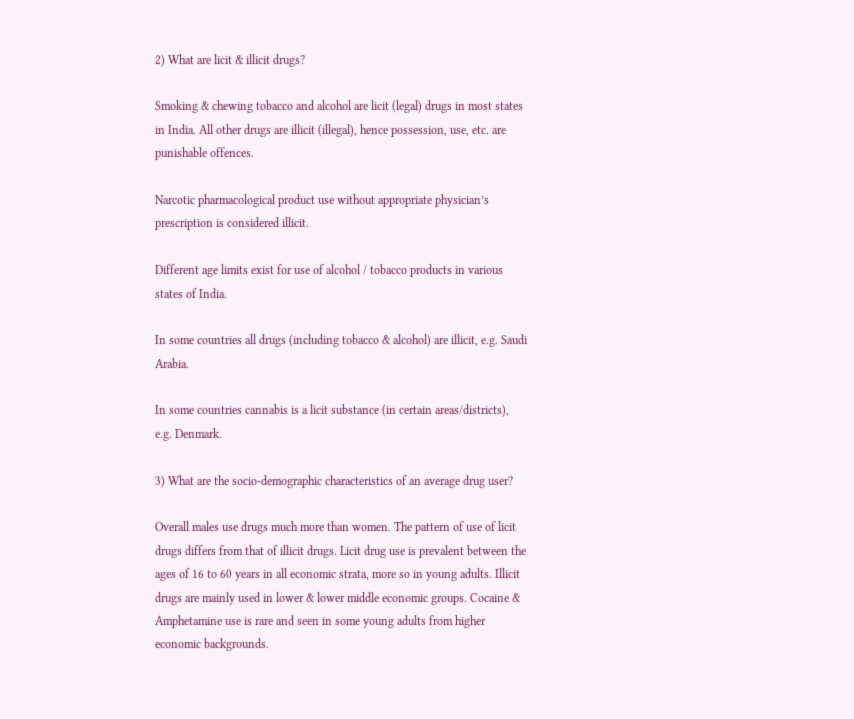2) What are licit & illicit drugs?

Smoking & chewing tobacco and alcohol are licit (legal) drugs in most states in India. All other drugs are illicit (illegal), hence possession, use, etc. are punishable offences.

Narcotic pharmacological product use without appropriate physician’s prescription is considered illicit.

Different age limits exist for use of alcohol / tobacco products in various states of India.

In some countries all drugs (including tobacco & alcohol) are illicit, e.g. Saudi Arabia.

In some countries cannabis is a licit substance (in certain areas/districts), e.g. Denmark.

3) What are the socio-demographic characteristics of an average drug user?

Overall males use drugs much more than women. The pattern of use of licit drugs differs from that of illicit drugs. Licit drug use is prevalent between the ages of 16 to 60 years in all economic strata, more so in young adults. Illicit drugs are mainly used in lower & lower middle economic groups. Cocaine & Amphetamine use is rare and seen in some young adults from higher economic backgrounds.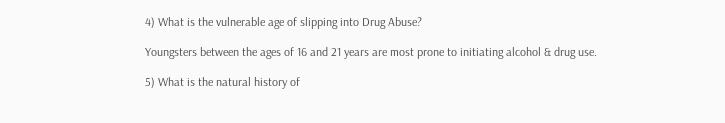4) What is the vulnerable age of slipping into Drug Abuse?

Youngsters between the ages of 16 and 21 years are most prone to initiating alcohol & drug use.

5) What is the natural history of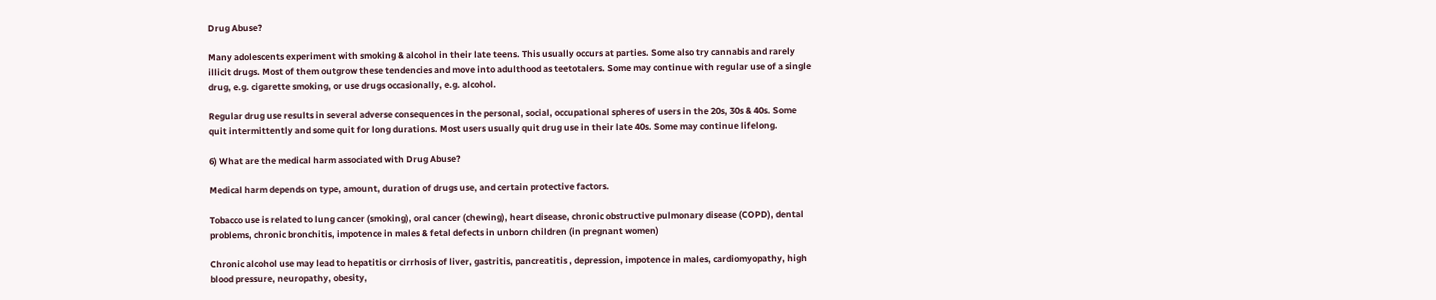Drug Abuse?

Many adolescents experiment with smoking & alcohol in their late teens. This usually occurs at parties. Some also try cannabis and rarely illicit drugs. Most of them outgrow these tendencies and move into adulthood as teetotalers. Some may continue with regular use of a single drug, e.g. cigarette smoking, or use drugs occasionally, e.g. alcohol.

Regular drug use results in several adverse consequences in the personal, social, occupational spheres of users in the 20s, 30s & 40s. Some quit intermittently and some quit for long durations. Most users usually quit drug use in their late 40s. Some may continue lifelong.

6) What are the medical harm associated with Drug Abuse?

Medical harm depends on type, amount, duration of drugs use, and certain protective factors.

Tobacco use is related to lung cancer (smoking), oral cancer (chewing), heart disease, chronic obstructive pulmonary disease (COPD), dental problems, chronic bronchitis, impotence in males & fetal defects in unborn children (in pregnant women)

Chronic alcohol use may lead to hepatitis or cirrhosis of liver, gastritis, pancreatitis , depression, impotence in males, cardiomyopathy, high blood pressure, neuropathy, obesity,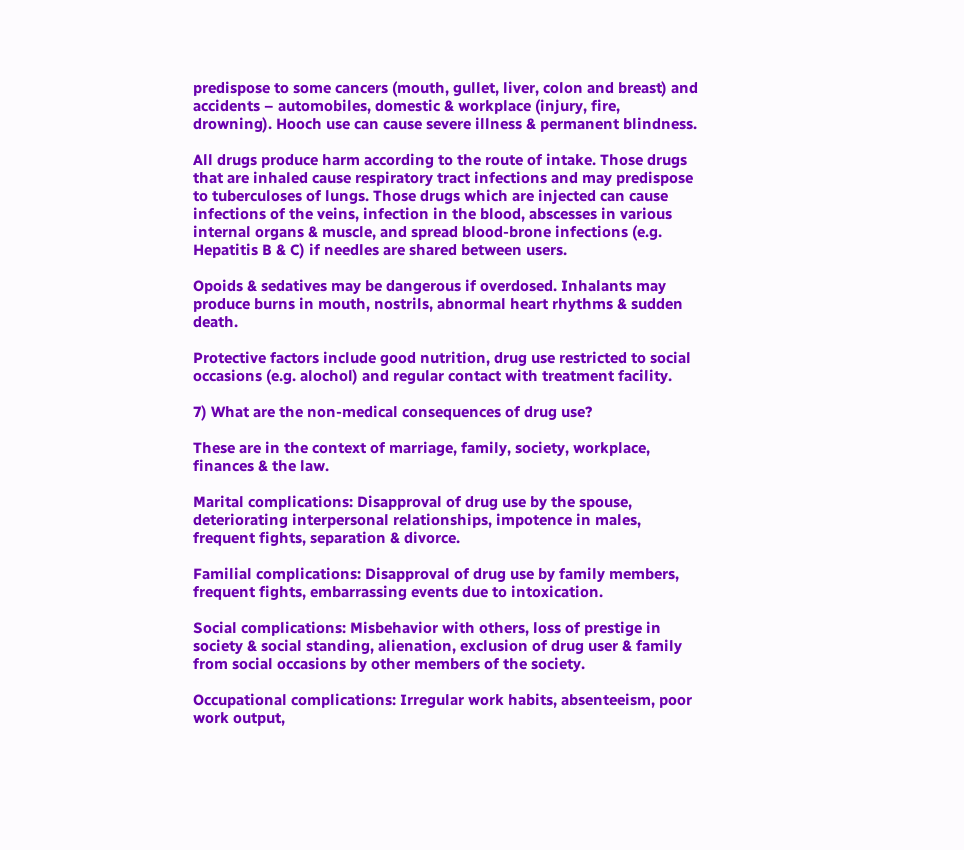predispose to some cancers (mouth, gullet, liver, colon and breast) and accidents – automobiles, domestic & workplace (injury, fire, drowning). Hooch use can cause severe illness & permanent blindness.

All drugs produce harm according to the route of intake. Those drugs that are inhaled cause respiratory tract infections and may predispose to tuberculoses of lungs. Those drugs which are injected can cause infections of the veins, infection in the blood, abscesses in various internal organs & muscle, and spread blood-brone infections (e.g. Hepatitis B & C) if needles are shared between users.

Opoids & sedatives may be dangerous if overdosed. Inhalants may produce burns in mouth, nostrils, abnormal heart rhythms & sudden death.

Protective factors include good nutrition, drug use restricted to social occasions (e.g. alochol) and regular contact with treatment facility.

7) What are the non-medical consequences of drug use?

These are in the context of marriage, family, society, workplace, finances & the law.

Marital complications: Disapproval of drug use by the spouse, deteriorating interpersonal relationships, impotence in males, frequent fights, separation & divorce.

Familial complications: Disapproval of drug use by family members, frequent fights, embarrassing events due to intoxication.

Social complications: Misbehavior with others, loss of prestige in society & social standing, alienation, exclusion of drug user & family from social occasions by other members of the society.

Occupational complications: Irregular work habits, absenteeism, poor work output,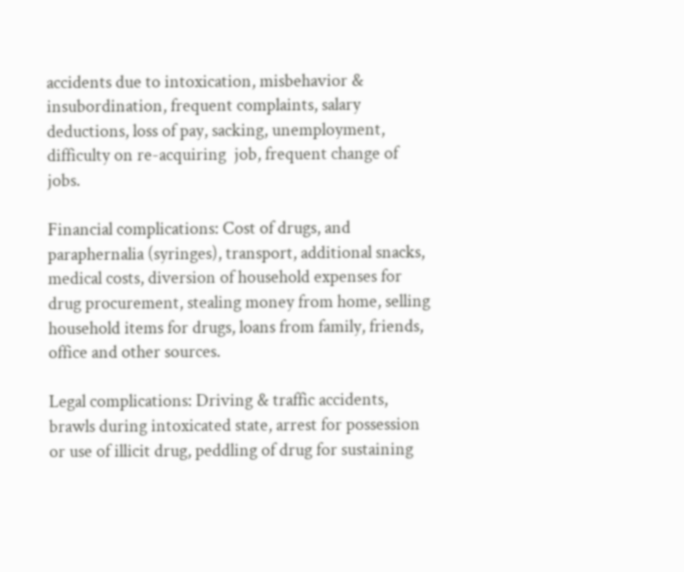accidents due to intoxication, misbehavior & insubordination, frequent complaints, salary deductions, loss of pay, sacking, unemployment, difficulty on re-acquiring  job, frequent change of jobs.

Financial complications: Cost of drugs, and paraphernalia (syringes), transport, additional snacks, medical costs, diversion of household expenses for drug procurement, stealing money from home, selling household items for drugs, loans from family, friends, office and other sources.

Legal complications: Driving & traffic accidents, brawls during intoxicated state, arrest for possession or use of illicit drug, peddling of drug for sustaining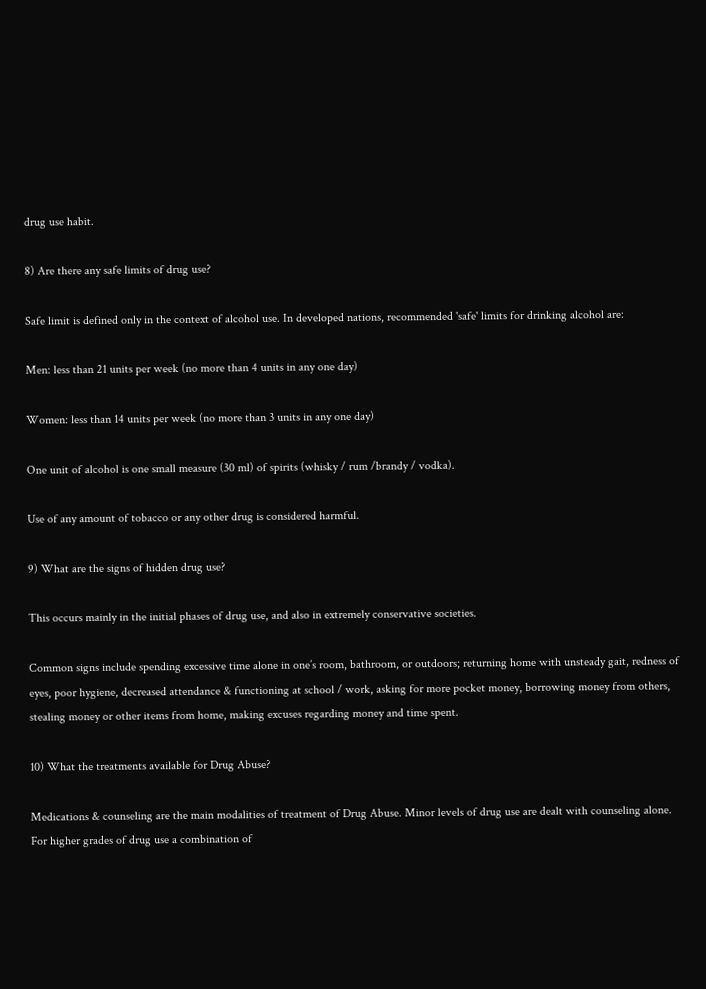drug use habit.

8) Are there any safe limits of drug use?

Safe limit is defined only in the context of alcohol use. In developed nations, recommended 'safe' limits for drinking alcohol are:

Men: less than 21 units per week (no more than 4 units in any one day)

Women: less than 14 units per week (no more than 3 units in any one day)

One unit of alcohol is one small measure (30 ml) of spirits (whisky / rum /brandy / vodka).

Use of any amount of tobacco or any other drug is considered harmful.

9) What are the signs of hidden drug use?

This occurs mainly in the initial phases of drug use, and also in extremely conservative societies.

Common signs include spending excessive time alone in one’s room, bathroom, or outdoors; returning home with unsteady gait, redness of eyes, poor hygiene, decreased attendance & functioning at school / work, asking for more pocket money, borrowing money from others, stealing money or other items from home, making excuses regarding money and time spent.

10) What the treatments available for Drug Abuse?

Medications & counseling are the main modalities of treatment of Drug Abuse. Minor levels of drug use are dealt with counseling alone. For higher grades of drug use a combination of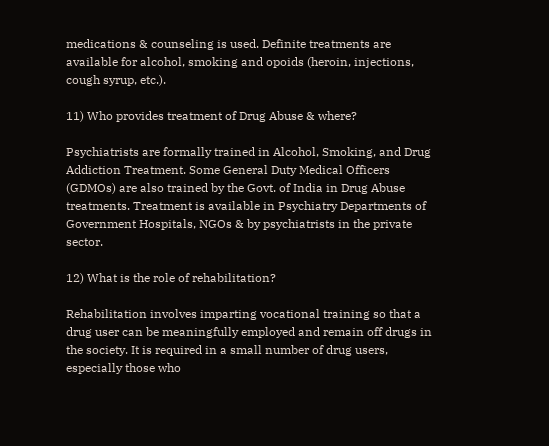medications & counseling is used. Definite treatments are available for alcohol, smoking and opoids (heroin, injections, cough syrup, etc.).

11) Who provides treatment of Drug Abuse & where?

Psychiatrists are formally trained in Alcohol, Smoking, and Drug Addiction Treatment. Some General Duty Medical Officers (GDMOs) are also trained by the Govt. of India in Drug Abuse treatments. Treatment is available in Psychiatry Departments of Government Hospitals, NGOs & by psychiatrists in the private sector.

12) What is the role of rehabilitation?

Rehabilitation involves imparting vocational training so that a drug user can be meaningfully employed and remain off drugs in the society. It is required in a small number of drug users, especially those who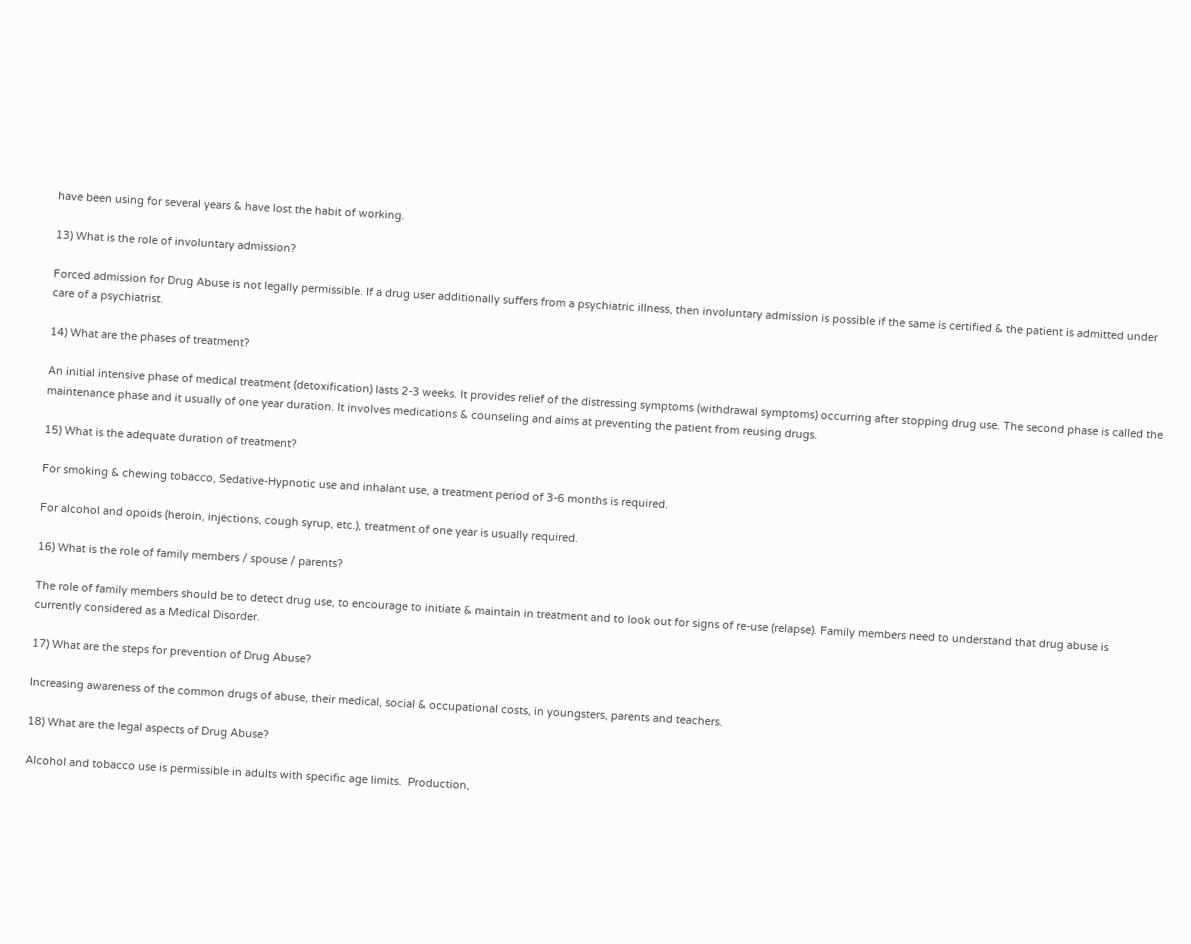have been using for several years & have lost the habit of working.

13) What is the role of involuntary admission?

Forced admission for Drug Abuse is not legally permissible. If a drug user additionally suffers from a psychiatric illness, then involuntary admission is possible if the same is certified & the patient is admitted under care of a psychiatrist.

14) What are the phases of treatment?

An initial intensive phase of medical treatment (detoxification) lasts 2-3 weeks. It provides relief of the distressing symptoms (withdrawal symptoms) occurring after stopping drug use. The second phase is called the maintenance phase and it usually of one year duration. It involves medications & counseling and aims at preventing the patient from reusing drugs.

15) What is the adequate duration of treatment?

For smoking & chewing tobacco, Sedative-Hypnotic use and inhalant use, a treatment period of 3-6 months is required.

For alcohol and opoids (heroin, injections, cough syrup, etc.), treatment of one year is usually required.

16) What is the role of family members / spouse / parents?

The role of family members should be to detect drug use, to encourage to initiate & maintain in treatment and to look out for signs of re-use (relapse). Family members need to understand that drug abuse is currently considered as a Medical Disorder.

17) What are the steps for prevention of Drug Abuse?

Increasing awareness of the common drugs of abuse, their medical, social & occupational costs, in youngsters, parents and teachers.

18) What are the legal aspects of Drug Abuse?

Alcohol and tobacco use is permissible in adults with specific age limits.  Production,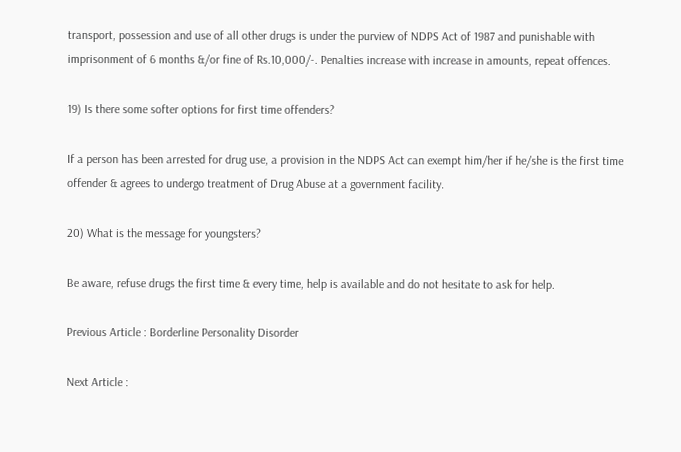transport, possession and use of all other drugs is under the purview of NDPS Act of 1987 and punishable with imprisonment of 6 months &/or fine of Rs.10,000/-. Penalties increase with increase in amounts, repeat offences.

19) Is there some softer options for first time offenders?

If a person has been arrested for drug use, a provision in the NDPS Act can exempt him/her if he/she is the first time offender & agrees to undergo treatment of Drug Abuse at a government facility.

20) What is the message for youngsters?

Be aware, refuse drugs the first time & every time, help is available and do not hesitate to ask for help.

Previous Article : Borderline Personality Disorder

Next Article :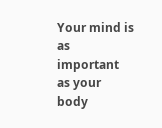Your mind is as important as your body